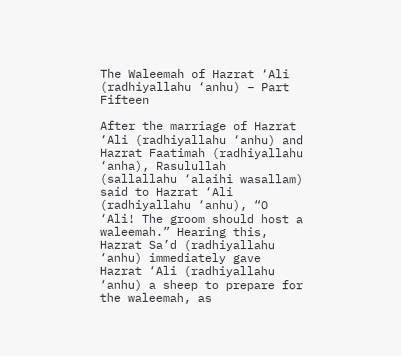The Waleemah of Hazrat ‘Ali (radhiyallahu ‘anhu) – Part Fifteen

After the marriage of Hazrat ‘Ali (radhiyallahu ‘anhu) and Hazrat Faatimah (radhiyallahu ‘anha), Rasulullah (sallallahu ‘alaihi wasallam) said to Hazrat ‘Ali (radhiyallahu ‘anhu), “O ‘Ali! The groom should host a waleemah.” Hearing this, Hazrat Sa’d (radhiyallahu ‘anhu) immediately gave Hazrat ‘Ali (radhiyallahu ‘anhu) a sheep to prepare for the waleemah, as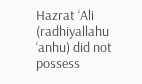Hazrat ‘Ali (radhiyallahu ‘anhu) did not possess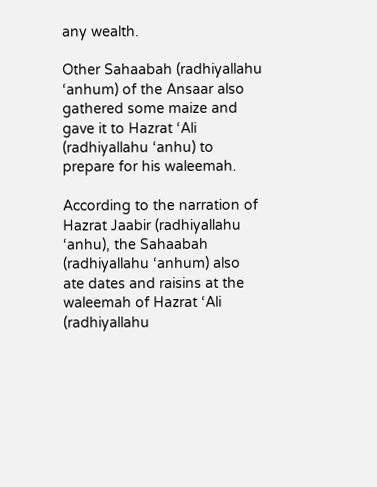any wealth.

Other Sahaabah (radhiyallahu ‘anhum) of the Ansaar also gathered some maize and gave it to Hazrat ‘Ali (radhiyallahu ‘anhu) to prepare for his waleemah.

According to the narration of Hazrat Jaabir (radhiyallahu ‘anhu), the Sahaabah (radhiyallahu ‘anhum) also ate dates and raisins at the waleemah of Hazrat ‘Ali (radhiyallahu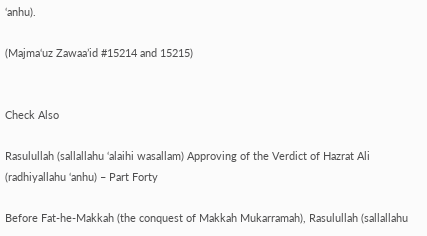‘anhu).

(Majma‘uz Zawaa’id #15214 and 15215)


Check Also

Rasulullah (sallallahu ‘alaihi wasallam) Approving of the Verdict of Hazrat Ali (radhiyallahu ‘anhu) – Part Forty

Before Fat-he-Makkah (the conquest of Makkah Mukarramah), Rasulullah (sallallahu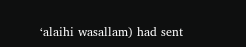‘alaihi wasallam) had sent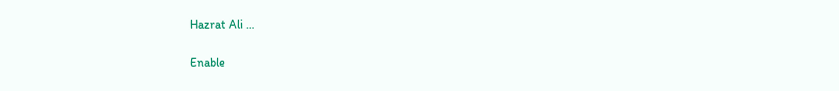Hazrat Ali …

Enable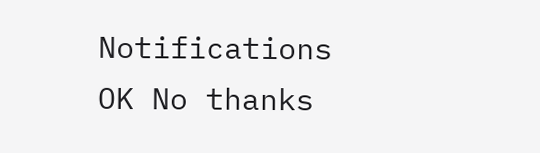Notifications    OK No thanks